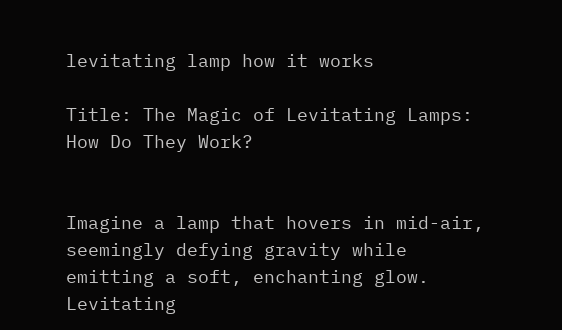levitating lamp how it works

Title: The Magic of Levitating Lamps: How Do They Work?


Imagine a lamp that hovers in mid-air, seemingly defying gravity while emitting a soft, enchanting glow. Levitating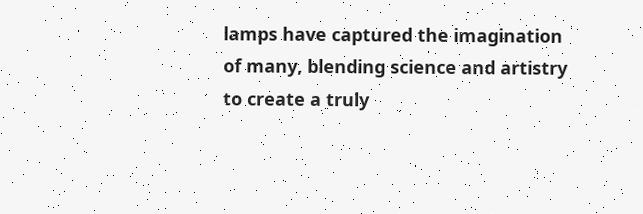lamps have captured the imagination of many, blending science and artistry to create a truly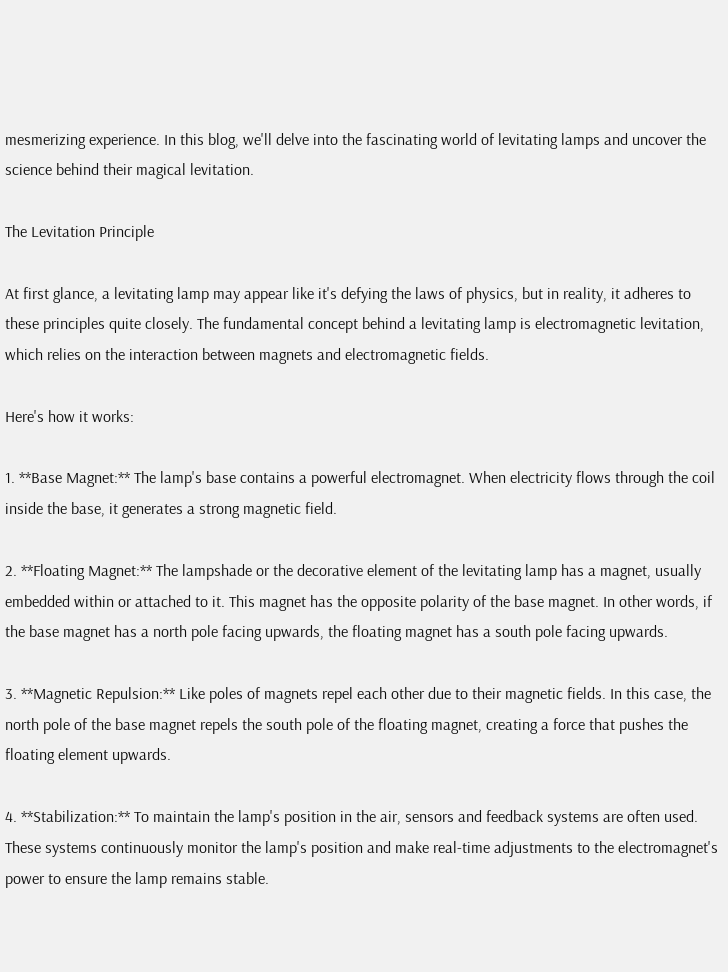mesmerizing experience. In this blog, we'll delve into the fascinating world of levitating lamps and uncover the science behind their magical levitation.

The Levitation Principle

At first glance, a levitating lamp may appear like it's defying the laws of physics, but in reality, it adheres to these principles quite closely. The fundamental concept behind a levitating lamp is electromagnetic levitation, which relies on the interaction between magnets and electromagnetic fields.

Here's how it works:

1. **Base Magnet:** The lamp's base contains a powerful electromagnet. When electricity flows through the coil inside the base, it generates a strong magnetic field.

2. **Floating Magnet:** The lampshade or the decorative element of the levitating lamp has a magnet, usually embedded within or attached to it. This magnet has the opposite polarity of the base magnet. In other words, if the base magnet has a north pole facing upwards, the floating magnet has a south pole facing upwards.

3. **Magnetic Repulsion:** Like poles of magnets repel each other due to their magnetic fields. In this case, the north pole of the base magnet repels the south pole of the floating magnet, creating a force that pushes the floating element upwards.

4. **Stabilization:** To maintain the lamp's position in the air, sensors and feedback systems are often used. These systems continuously monitor the lamp's position and make real-time adjustments to the electromagnet's power to ensure the lamp remains stable.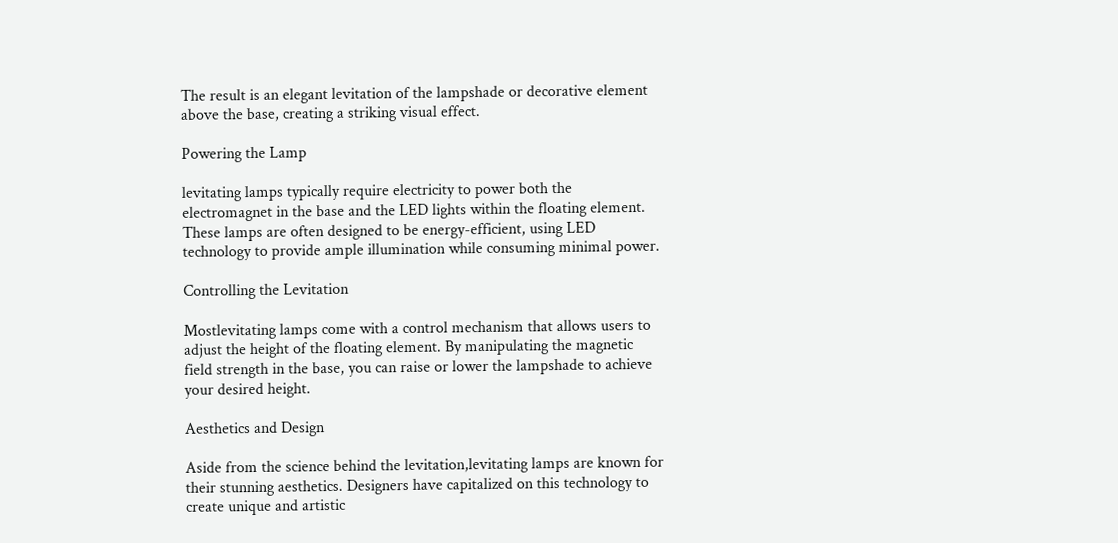The result is an elegant levitation of the lampshade or decorative element above the base, creating a striking visual effect.

Powering the Lamp

levitating lamps typically require electricity to power both the electromagnet in the base and the LED lights within the floating element. These lamps are often designed to be energy-efficient, using LED technology to provide ample illumination while consuming minimal power.

Controlling the Levitation

Mostlevitating lamps come with a control mechanism that allows users to adjust the height of the floating element. By manipulating the magnetic field strength in the base, you can raise or lower the lampshade to achieve your desired height.

Aesthetics and Design

Aside from the science behind the levitation,levitating lamps are known for their stunning aesthetics. Designers have capitalized on this technology to create unique and artistic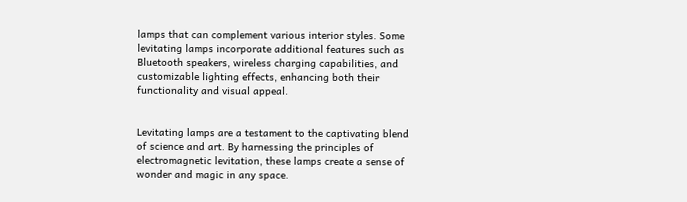lamps that can complement various interior styles. Some levitating lamps incorporate additional features such as Bluetooth speakers, wireless charging capabilities, and customizable lighting effects, enhancing both their functionality and visual appeal.


Levitating lamps are a testament to the captivating blend of science and art. By harnessing the principles of electromagnetic levitation, these lamps create a sense of wonder and magic in any space.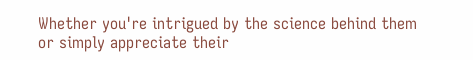Whether you're intrigued by the science behind them or simply appreciate their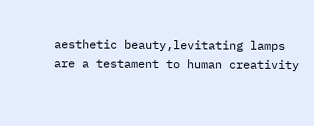aesthetic beauty,levitating lamps are a testament to human creativity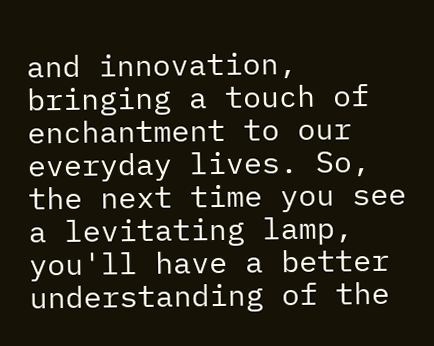and innovation, bringing a touch of enchantment to our everyday lives. So, the next time you see a levitating lamp, you'll have a better understanding of the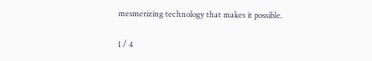mesmerizing technology that makes it possible.

1 / 4